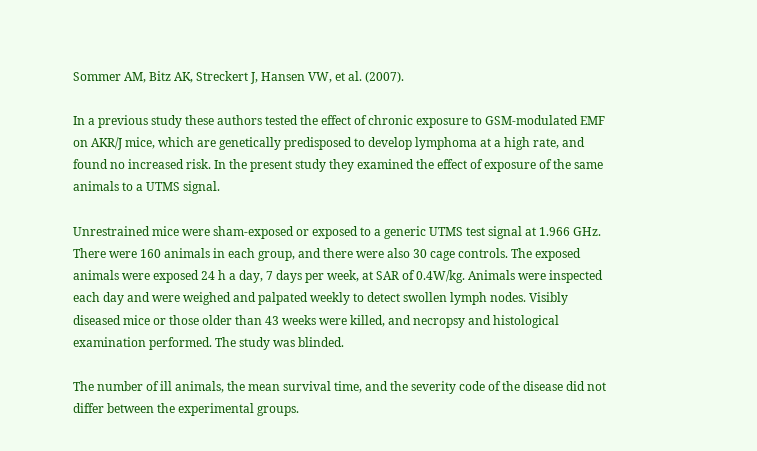Sommer AM, Bitz AK, Streckert J, Hansen VW, et al. (2007).

In a previous study these authors tested the effect of chronic exposure to GSM-modulated EMF on AKR/J mice, which are genetically predisposed to develop lymphoma at a high rate, and found no increased risk. In the present study they examined the effect of exposure of the same animals to a UTMS signal.

Unrestrained mice were sham-exposed or exposed to a generic UTMS test signal at 1.966 GHz. There were 160 animals in each group, and there were also 30 cage controls. The exposed animals were exposed 24 h a day, 7 days per week, at SAR of 0.4W/kg. Animals were inspected each day and were weighed and palpated weekly to detect swollen lymph nodes. Visibly diseased mice or those older than 43 weeks were killed, and necropsy and histological examination performed. The study was blinded.

The number of ill animals, the mean survival time, and the severity code of the disease did not differ between the experimental groups.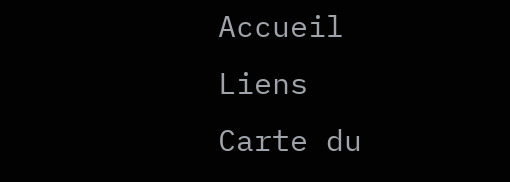Accueil             Liens              Carte du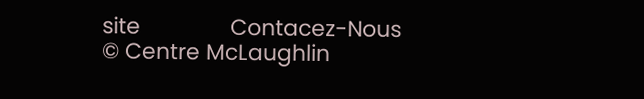site               Contacez-Nous
© Centre McLaughlin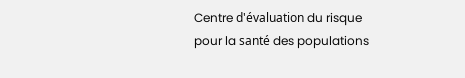Centre d'évaluation du risque pour la santé des populations